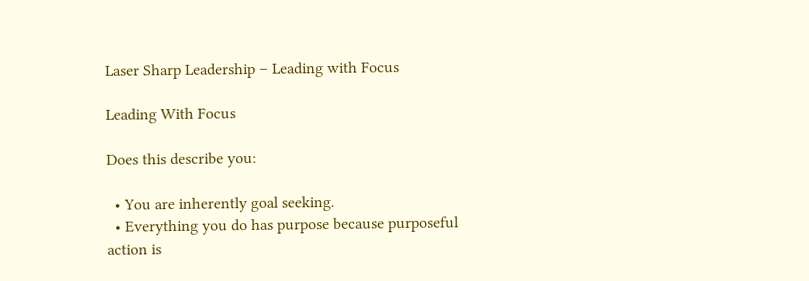Laser Sharp Leadership – Leading with Focus

Leading With Focus

Does this describe you:

  • You are inherently goal seeking.
  • Everything you do has purpose because purposeful action is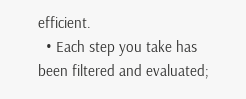efficient.
  • Each step you take has been filtered and evaluated;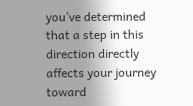you’ve determined that a step in this direction directly affects your journey toward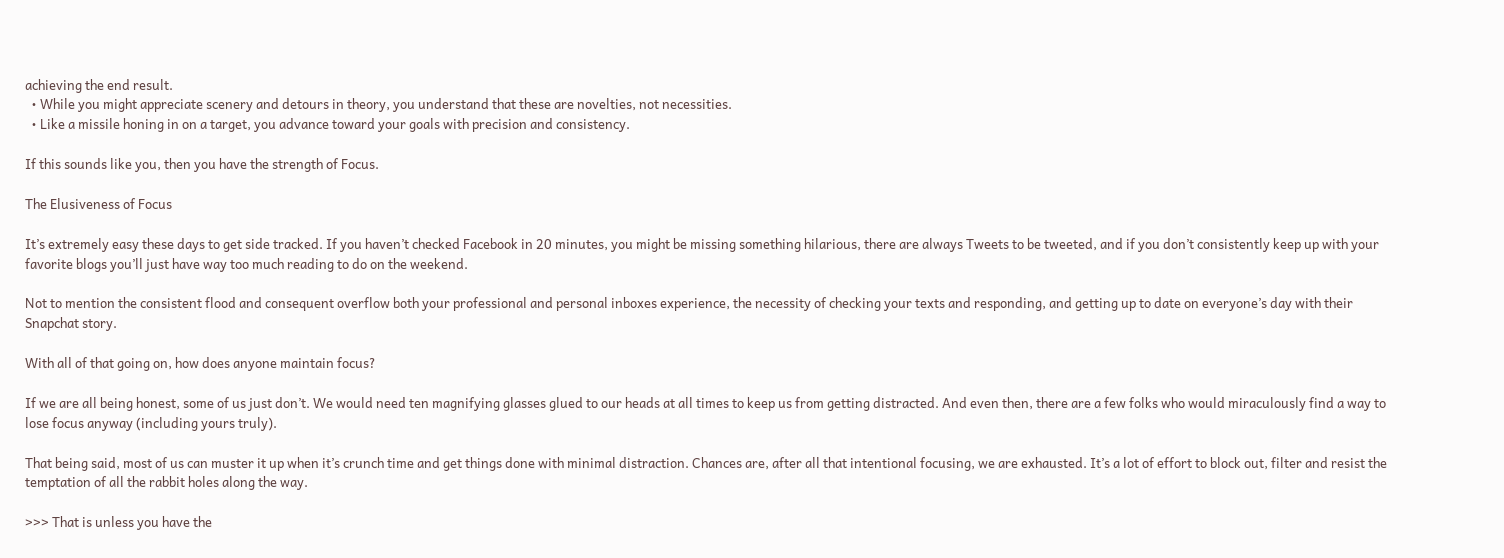achieving the end result.
  • While you might appreciate scenery and detours in theory, you understand that these are novelties, not necessities.
  • Like a missile honing in on a target, you advance toward your goals with precision and consistency.

If this sounds like you, then you have the strength of Focus.

The Elusiveness of Focus

It’s extremely easy these days to get side tracked. If you haven’t checked Facebook in 20 minutes, you might be missing something hilarious, there are always Tweets to be tweeted, and if you don’t consistently keep up with your favorite blogs you’ll just have way too much reading to do on the weekend.

Not to mention the consistent flood and consequent overflow both your professional and personal inboxes experience, the necessity of checking your texts and responding, and getting up to date on everyone’s day with their Snapchat story.

With all of that going on, how does anyone maintain focus?

If we are all being honest, some of us just don’t. We would need ten magnifying glasses glued to our heads at all times to keep us from getting distracted. And even then, there are a few folks who would miraculously find a way to lose focus anyway (including yours truly).

That being said, most of us can muster it up when it’s crunch time and get things done with minimal distraction. Chances are, after all that intentional focusing, we are exhausted. It’s a lot of effort to block out, filter and resist the temptation of all the rabbit holes along the way.

>>> That is unless you have the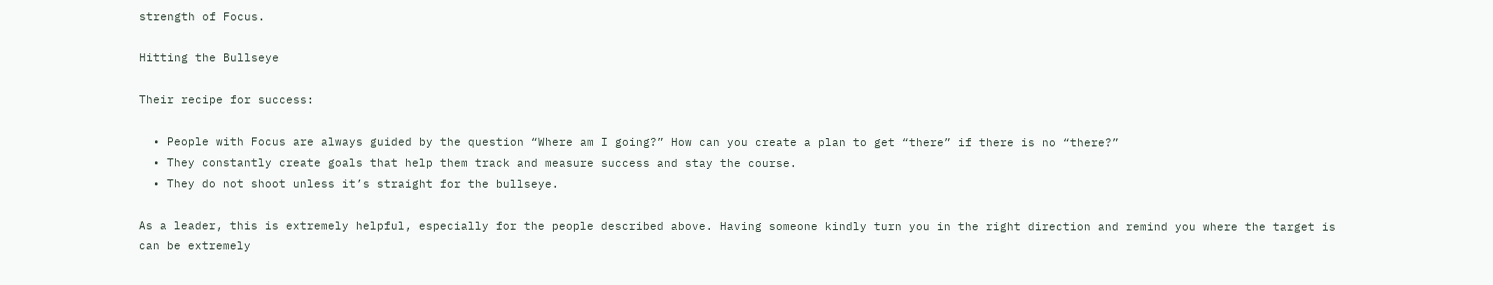strength of Focus.

Hitting the Bullseye

Their recipe for success:

  • People with Focus are always guided by the question “Where am I going?” How can you create a plan to get “there” if there is no “there?”
  • They constantly create goals that help them track and measure success and stay the course.
  • They do not shoot unless it’s straight for the bullseye.

As a leader, this is extremely helpful, especially for the people described above. Having someone kindly turn you in the right direction and remind you where the target is can be extremely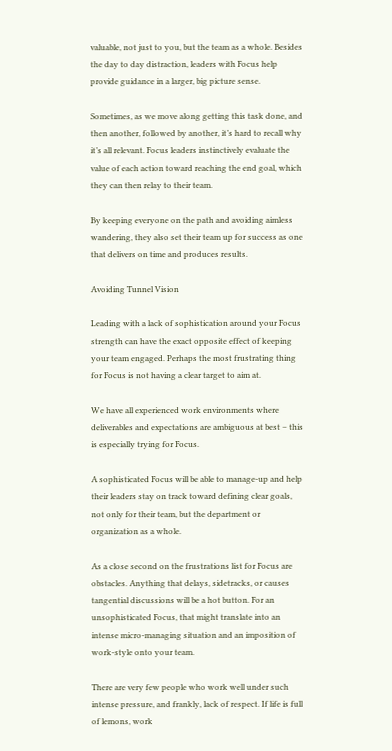valuable, not just to you, but the team as a whole. Besides the day to day distraction, leaders with Focus help provide guidance in a larger, big picture sense.

Sometimes, as we move along getting this task done, and then another, followed by another, it’s hard to recall why it’s all relevant. Focus leaders instinctively evaluate the value of each action toward reaching the end goal, which they can then relay to their team.

By keeping everyone on the path and avoiding aimless wandering, they also set their team up for success as one that delivers on time and produces results.

Avoiding Tunnel Vision

Leading with a lack of sophistication around your Focus strength can have the exact opposite effect of keeping your team engaged. Perhaps the most frustrating thing for Focus is not having a clear target to aim at.

We have all experienced work environments where deliverables and expectations are ambiguous at best – this is especially trying for Focus.

A sophisticated Focus will be able to manage-up and help their leaders stay on track toward defining clear goals, not only for their team, but the department or organization as a whole.

As a close second on the frustrations list for Focus are obstacles. Anything that delays, sidetracks, or causes tangential discussions will be a hot button. For an unsophisticated Focus, that might translate into an intense micro-managing situation and an imposition of work-style onto your team.

There are very few people who work well under such intense pressure, and frankly, lack of respect. If life is full of lemons, work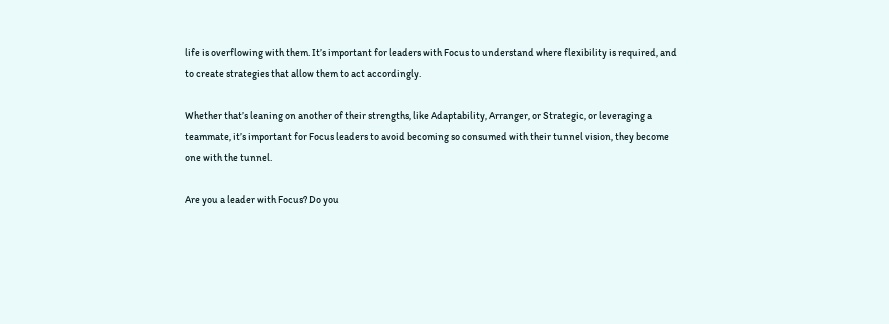life is overflowing with them. It’s important for leaders with Focus to understand where flexibility is required, and to create strategies that allow them to act accordingly.

Whether that’s leaning on another of their strengths, like Adaptability, Arranger, or Strategic, or leveraging a teammate, it’s important for Focus leaders to avoid becoming so consumed with their tunnel vision, they become one with the tunnel.

Are you a leader with Focus? Do you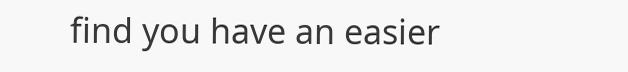find you have an easier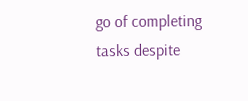go of completing tasks despite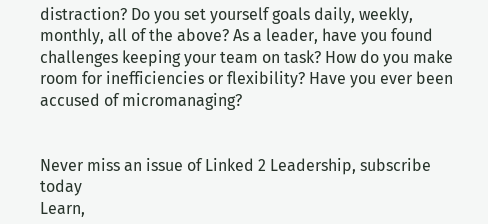distraction? Do you set yourself goals daily, weekly, monthly, all of the above? As a leader, have you found challenges keeping your team on task? How do you make room for inefficiencies or flexibility? Have you ever been accused of micromanaging?


Never miss an issue of Linked 2 Leadership, subscribe today
Learn,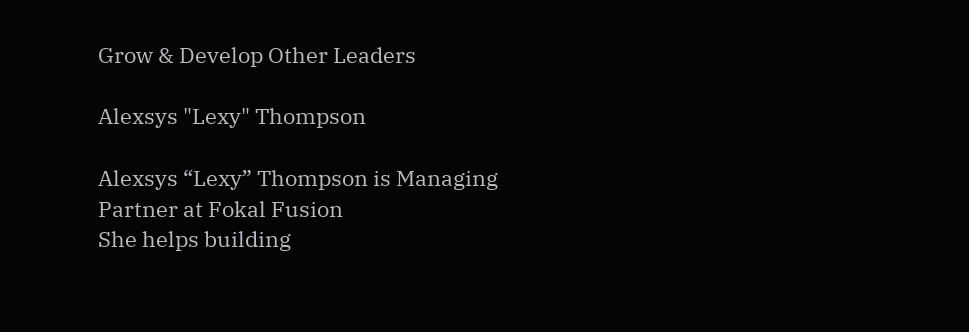Grow & Develop Other Leaders

Alexsys "Lexy" Thompson

Alexsys “Lexy” Thompson is Managing Partner at Fokal Fusion
She helps building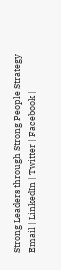Strong Leaders through Strong People Strategy
Email | LinkedIn | Twitter | Facebook |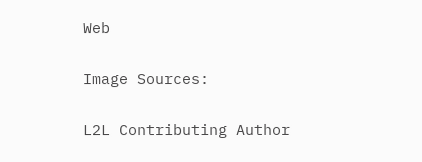Web

Image Sources:

L2L Contributing Author